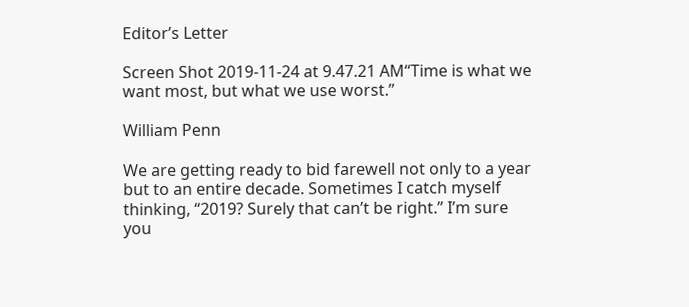Editor’s Letter

Screen Shot 2019-11-24 at 9.47.21 AM“Time is what we want most, but what we use worst.”

William Penn

We are getting ready to bid farewell not only to a year but to an entire decade. Sometimes I catch myself thinking, “2019? Surely that can’t be right.” I’m sure you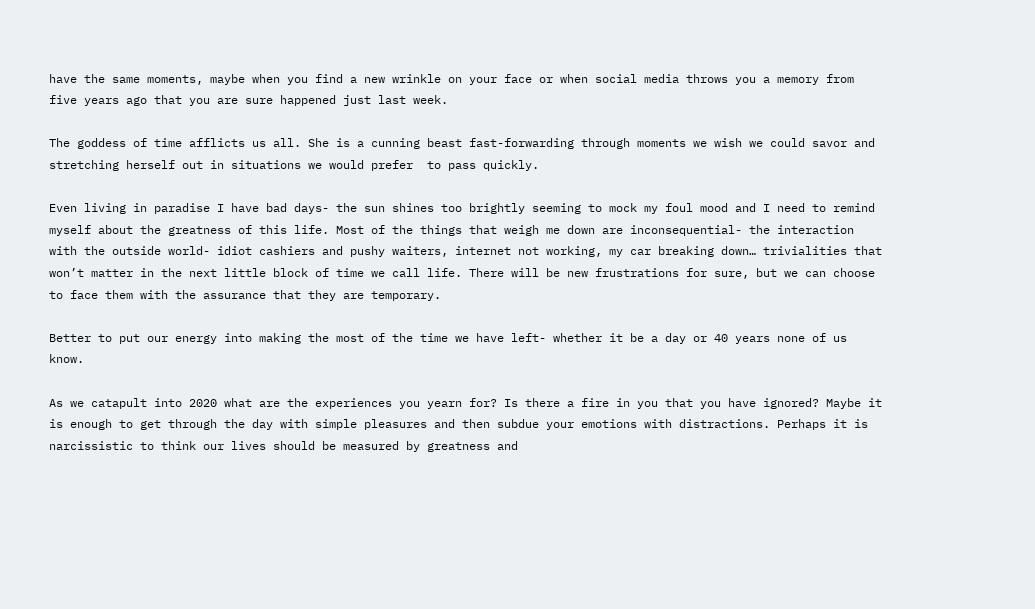have the same moments, maybe when you find a new wrinkle on your face or when social media throws you a memory from five years ago that you are sure happened just last week.

The goddess of time afflicts us all. She is a cunning beast fast-forwarding through moments we wish we could savor and stretching herself out in situations we would prefer  to pass quickly.

Even living in paradise I have bad days- the sun shines too brightly seeming to mock my foul mood and I need to remind myself about the greatness of this life. Most of the things that weigh me down are inconsequential- the interaction with the outside world- idiot cashiers and pushy waiters, internet not working, my car breaking down… trivialities that won’t matter in the next little block of time we call life. There will be new frustrations for sure, but we can choose to face them with the assurance that they are temporary.

Better to put our energy into making the most of the time we have left- whether it be a day or 40 years none of us know.

As we catapult into 2020 what are the experiences you yearn for? Is there a fire in you that you have ignored? Maybe it is enough to get through the day with simple pleasures and then subdue your emotions with distractions. Perhaps it is narcissistic to think our lives should be measured by greatness and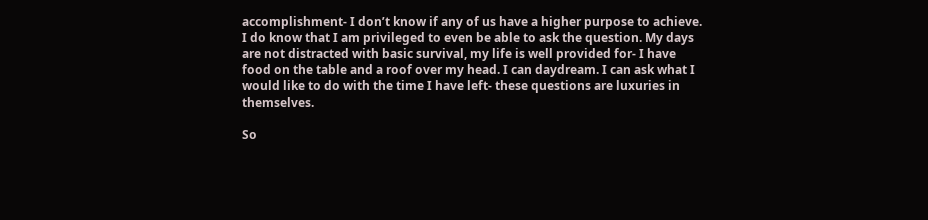accomplishment- I don’t know if any of us have a higher purpose to achieve. I do know that I am privileged to even be able to ask the question. My days are not distracted with basic survival, my life is well provided for- I have food on the table and a roof over my head. I can daydream. I can ask what I would like to do with the time I have left- these questions are luxuries in themselves.

So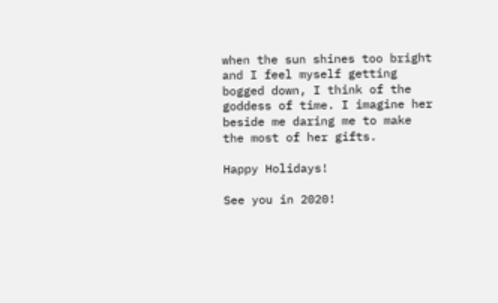when the sun shines too bright and I feel myself getting bogged down, I think of the goddess of time. I imagine her beside me daring me to make the most of her gifts.

Happy Holidays!

See you in 2020!